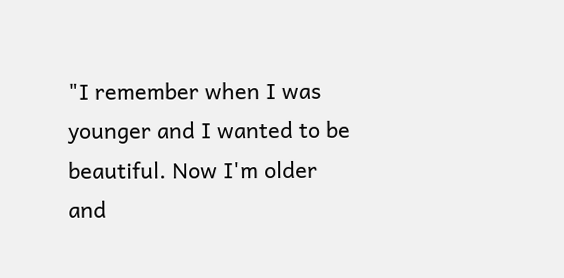"I remember when I was younger and I wanted to be beautiful. Now I'm older and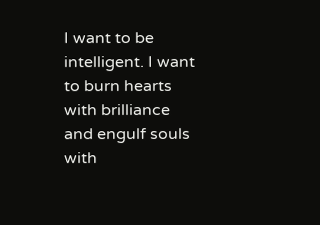I want to be intelligent. I want to burn hearts with brilliance and engulf souls with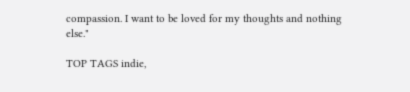compassion. I want to be loved for my thoughts and nothing else."

TOP TAGS indie,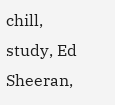chill, study, Ed Sheeran,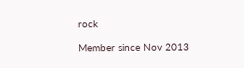rock

Member since Nov 2013